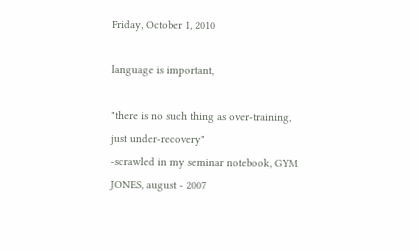Friday, October 1, 2010

language is important,

"there is no such thing as over-training, just under-recovery"
-scrawled in my seminar notebook, GYM JONES, august - 2007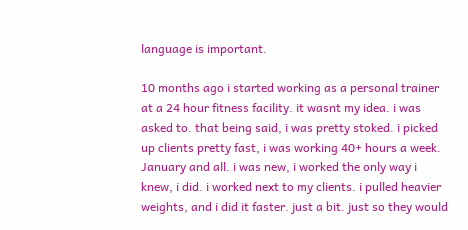language is important.

10 months ago i started working as a personal trainer at a 24 hour fitness facility. it wasnt my idea. i was asked to. that being said, i was pretty stoked. i picked up clients pretty fast, i was working 40+ hours a week. January and all. i was new, i worked the only way i knew, i did. i worked next to my clients. i pulled heavier weights, and i did it faster. just a bit. just so they would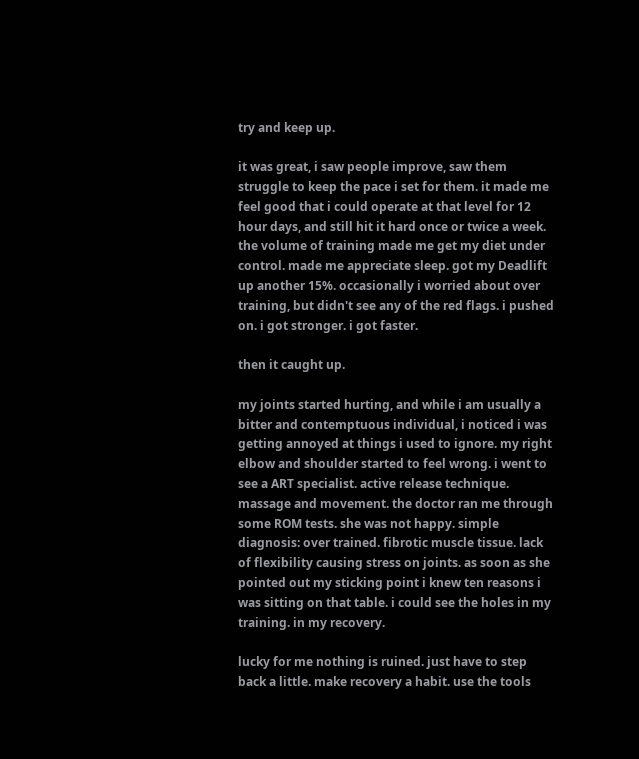try and keep up.

it was great, i saw people improve, saw them struggle to keep the pace i set for them. it made me feel good that i could operate at that level for 12 hour days, and still hit it hard once or twice a week. the volume of training made me get my diet under control. made me appreciate sleep. got my Deadlift up another 15%. occasionally i worried about over training, but didn't see any of the red flags. i pushed on. i got stronger. i got faster.

then it caught up.

my joints started hurting, and while i am usually a bitter and contemptuous individual, i noticed i was getting annoyed at things i used to ignore. my right elbow and shoulder started to feel wrong. i went to see a ART specialist. active release technique. massage and movement. the doctor ran me through some ROM tests. she was not happy. simple diagnosis: over trained. fibrotic muscle tissue. lack of flexibility causing stress on joints. as soon as she pointed out my sticking point i knew ten reasons i was sitting on that table. i could see the holes in my training. in my recovery.

lucky for me nothing is ruined. just have to step back a little. make recovery a habit. use the tools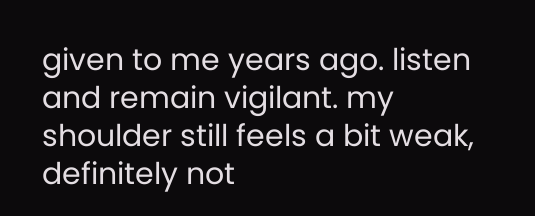given to me years ago. listen and remain vigilant. my shoulder still feels a bit weak, definitely not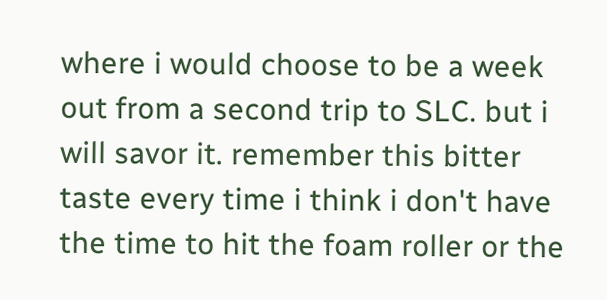where i would choose to be a week out from a second trip to SLC. but i will savor it. remember this bitter taste every time i think i don't have the time to hit the foam roller or the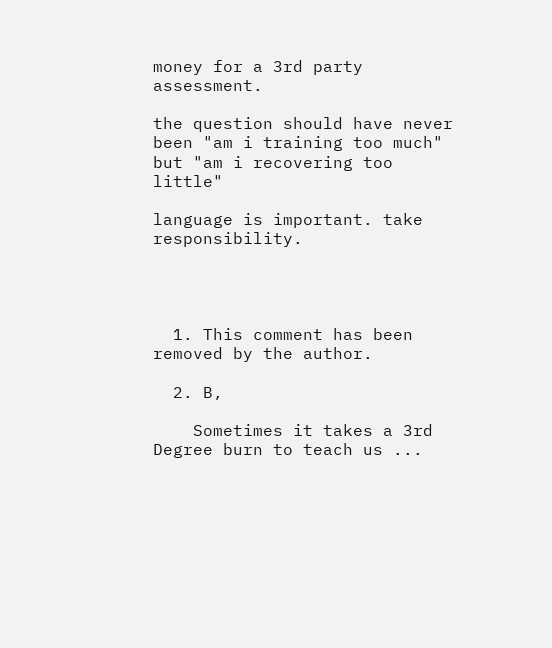money for a 3rd party assessment.

the question should have never been "am i training too much" but "am i recovering too little"

language is important. take responsibility.




  1. This comment has been removed by the author.

  2. B,

    Sometimes it takes a 3rd Degree burn to teach us ...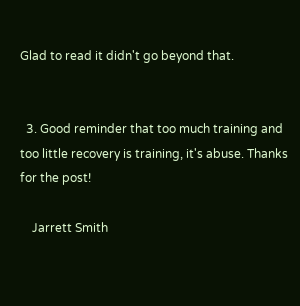Glad to read it didn't go beyond that.


  3. Good reminder that too much training and too little recovery is training, it's abuse. Thanks for the post!

    Jarrett Smith